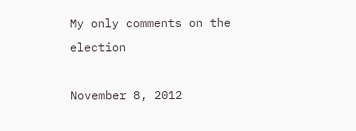My only comments on the election

November 8, 2012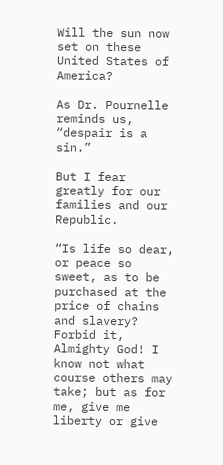Will the sun now set on these United States of America?

As Dr. Pournelle reminds us, “despair is a sin.”

But I fear greatly for our families and our Republic.

“Is life so dear, or peace so sweet, as to be purchased at the price of chains and slavery? Forbid it, Almighty God! I know not what course others may take; but as for me, give me liberty or give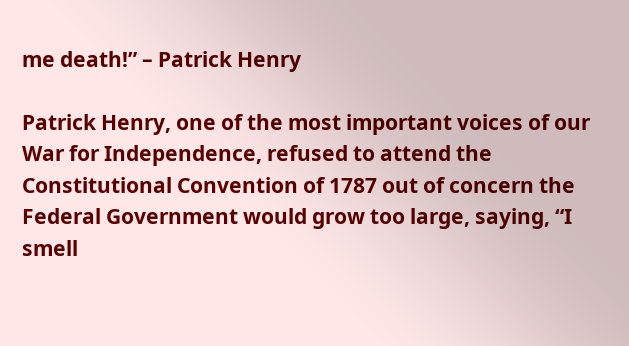me death!” – Patrick Henry

Patrick Henry, one of the most important voices of our War for Independence, refused to attend the Constitutional Convention of 1787 out of concern the Federal Government would grow too large, saying, “I smell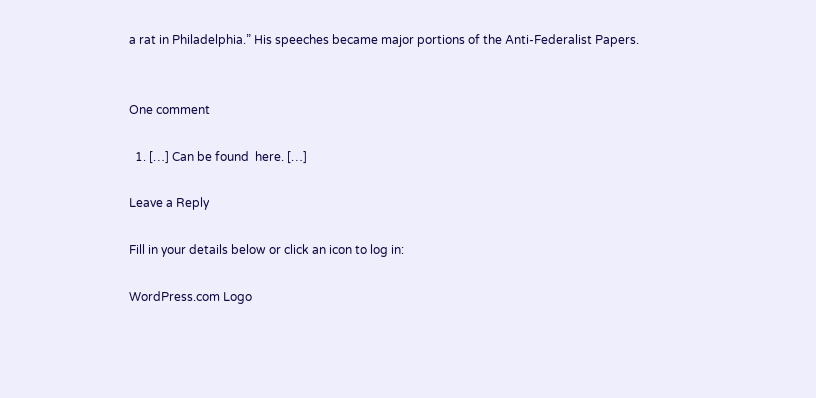a rat in Philadelphia.” His speeches became major portions of the Anti-Federalist Papers.


One comment

  1. […] Can be found  here. […]

Leave a Reply

Fill in your details below or click an icon to log in:

WordPress.com Logo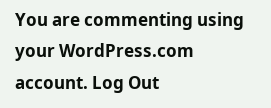You are commenting using your WordPress.com account. Log Out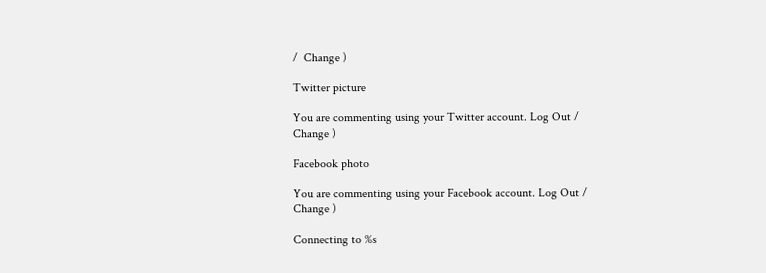/  Change )

Twitter picture

You are commenting using your Twitter account. Log Out /  Change )

Facebook photo

You are commenting using your Facebook account. Log Out /  Change )

Connecting to %s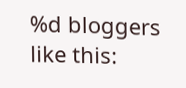%d bloggers like this: